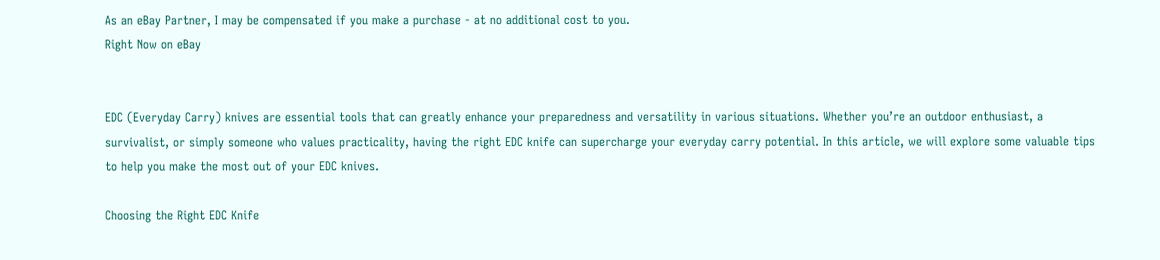As an eBay Partner, I may be compensated if you make a purchase - at no additional cost to you.
Right Now on eBay


EDC (Everyday Carry) knives are essential tools that can greatly enhance your preparedness and versatility in various situations. Whether you’re an outdoor enthusiast, a survivalist, or simply someone who values practicality, having the right EDC knife can supercharge your everyday carry potential. In this article, we will explore some valuable tips to help you make the most out of your EDC knives.

Choosing the Right EDC Knife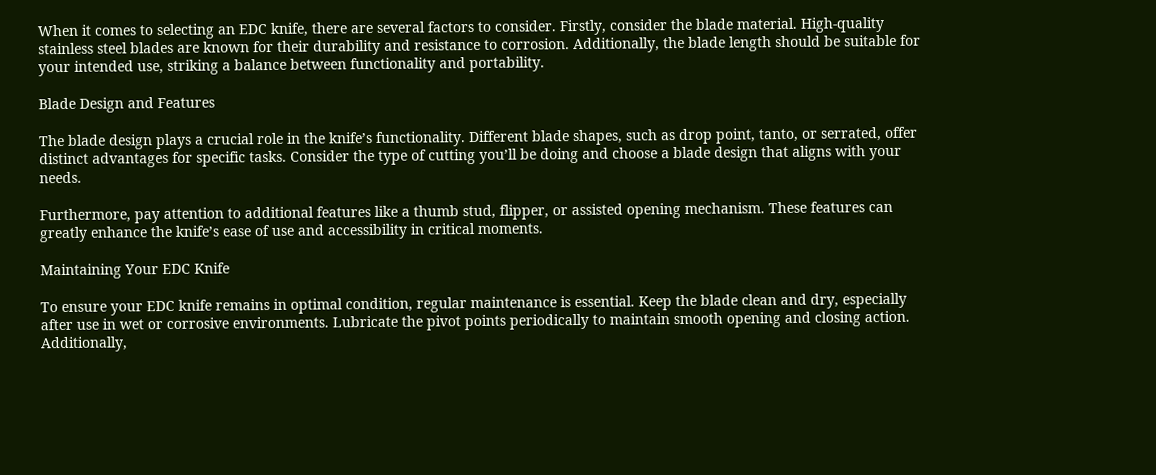When it comes to selecting an EDC knife, there are several factors to consider. Firstly, consider the blade material. High-quality stainless steel blades are known for their durability and resistance to corrosion. Additionally, the blade length should be suitable for your intended use, striking a balance between functionality and portability.

Blade Design and Features

The blade design plays a crucial role in the knife’s functionality. Different blade shapes, such as drop point, tanto, or serrated, offer distinct advantages for specific tasks. Consider the type of cutting you’ll be doing and choose a blade design that aligns with your needs.

Furthermore, pay attention to additional features like a thumb stud, flipper, or assisted opening mechanism. These features can greatly enhance the knife’s ease of use and accessibility in critical moments.

Maintaining Your EDC Knife

To ensure your EDC knife remains in optimal condition, regular maintenance is essential. Keep the blade clean and dry, especially after use in wet or corrosive environments. Lubricate the pivot points periodically to maintain smooth opening and closing action. Additionally,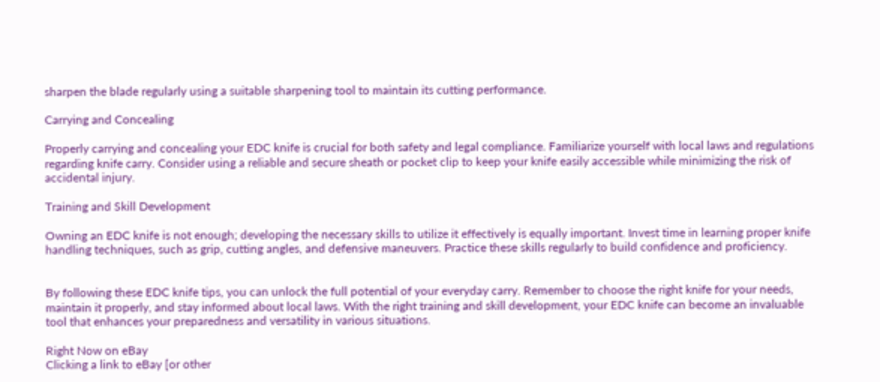sharpen the blade regularly using a suitable sharpening tool to maintain its cutting performance.

Carrying and Concealing

Properly carrying and concealing your EDC knife is crucial for both safety and legal compliance. Familiarize yourself with local laws and regulations regarding knife carry. Consider using a reliable and secure sheath or pocket clip to keep your knife easily accessible while minimizing the risk of accidental injury.

Training and Skill Development

Owning an EDC knife is not enough; developing the necessary skills to utilize it effectively is equally important. Invest time in learning proper knife handling techniques, such as grip, cutting angles, and defensive maneuvers. Practice these skills regularly to build confidence and proficiency.


By following these EDC knife tips, you can unlock the full potential of your everyday carry. Remember to choose the right knife for your needs, maintain it properly, and stay informed about local laws. With the right training and skill development, your EDC knife can become an invaluable tool that enhances your preparedness and versatility in various situations.

Right Now on eBay
Clicking a link to eBay [or other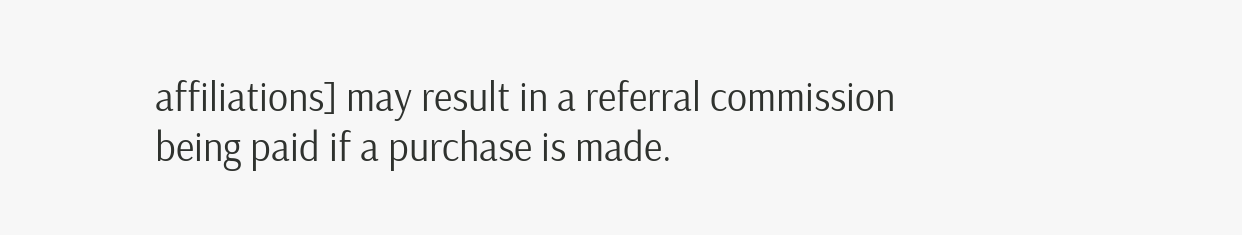affiliations] may result in a referral commission being paid if a purchase is made.